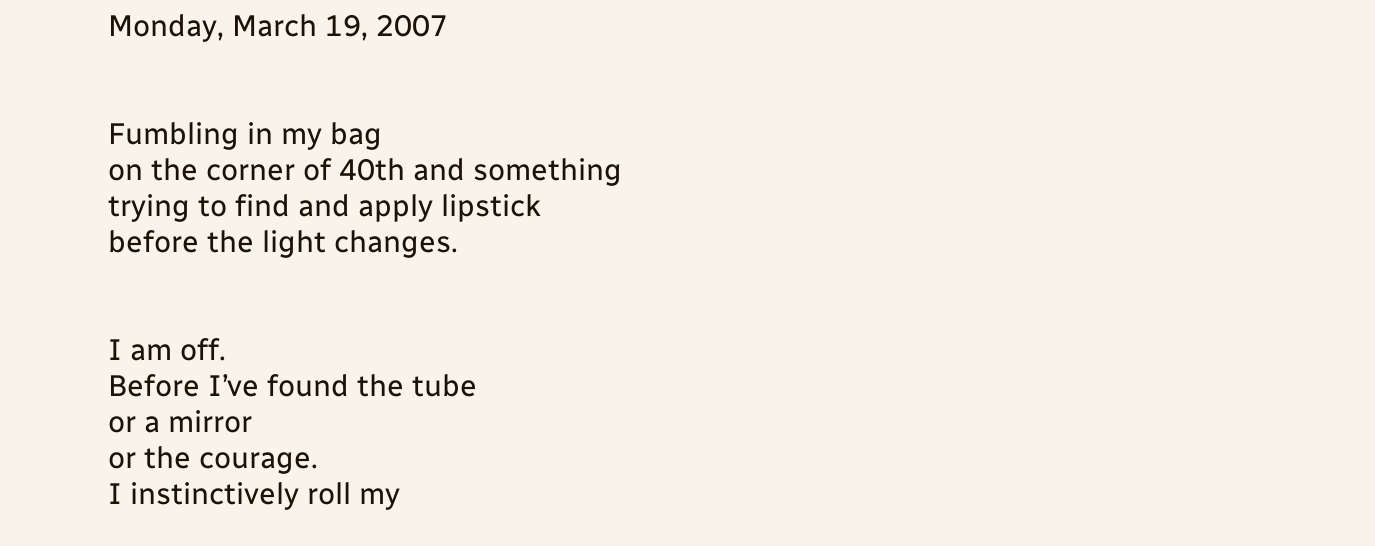Monday, March 19, 2007


Fumbling in my bag
on the corner of 40th and something
trying to find and apply lipstick
before the light changes.


I am off.
Before I’ve found the tube
or a mirror
or the courage.
I instinctively roll my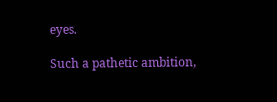eyes.

Such a pathetic ambition,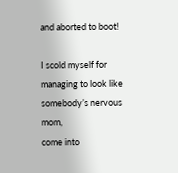and aborted to boot!

I scold myself for managing to look like somebody’s nervous mom,
come into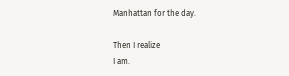Manhattan for the day.

Then I realize
I am.